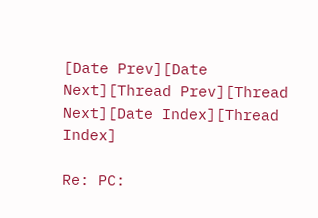[Date Prev][Date Next][Thread Prev][Thread Next][Date Index][Thread Index]

Re: PC: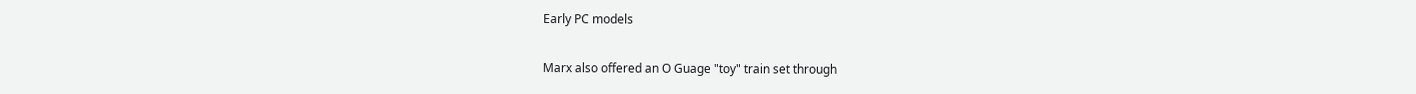Early PC models

Marx also offered an O Guage "toy" train set through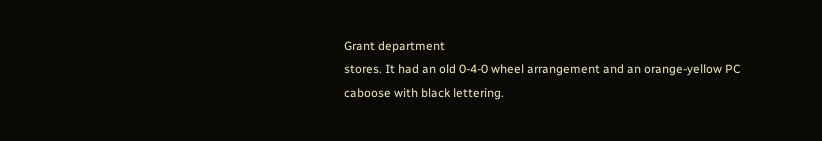Grant department
stores. It had an old 0-4-0 wheel arrangement and an orange-yellow PC
caboose with black lettering.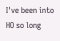I've been into HO so long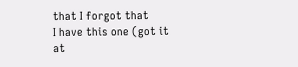that I forgot that
I have this one (got it at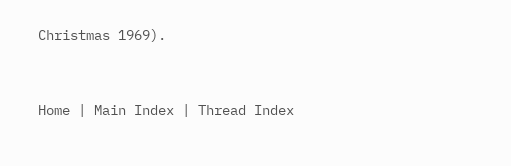Christmas 1969).


Home | Main Index | Thread Index